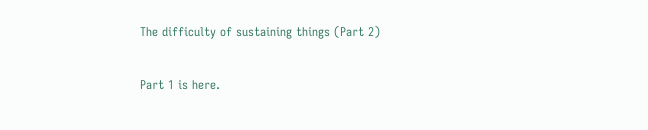The difficulty of sustaining things (Part 2)

Part 1 is here.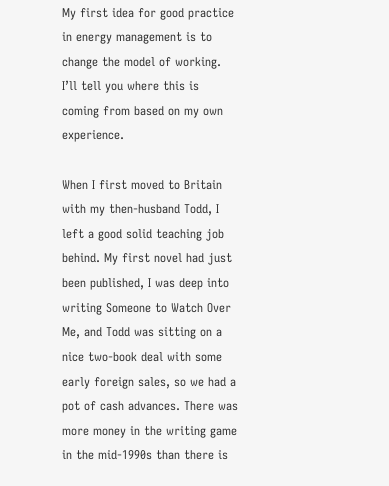My first idea for good practice in energy management is to change the model of working. I’ll tell you where this is coming from based on my own experience.

When I first moved to Britain with my then-husband Todd, I left a good solid teaching job behind. My first novel had just been published, I was deep into writing Someone to Watch Over Me, and Todd was sitting on a nice two-book deal with some early foreign sales, so we had a pot of cash advances. There was more money in the writing game in the mid-1990s than there is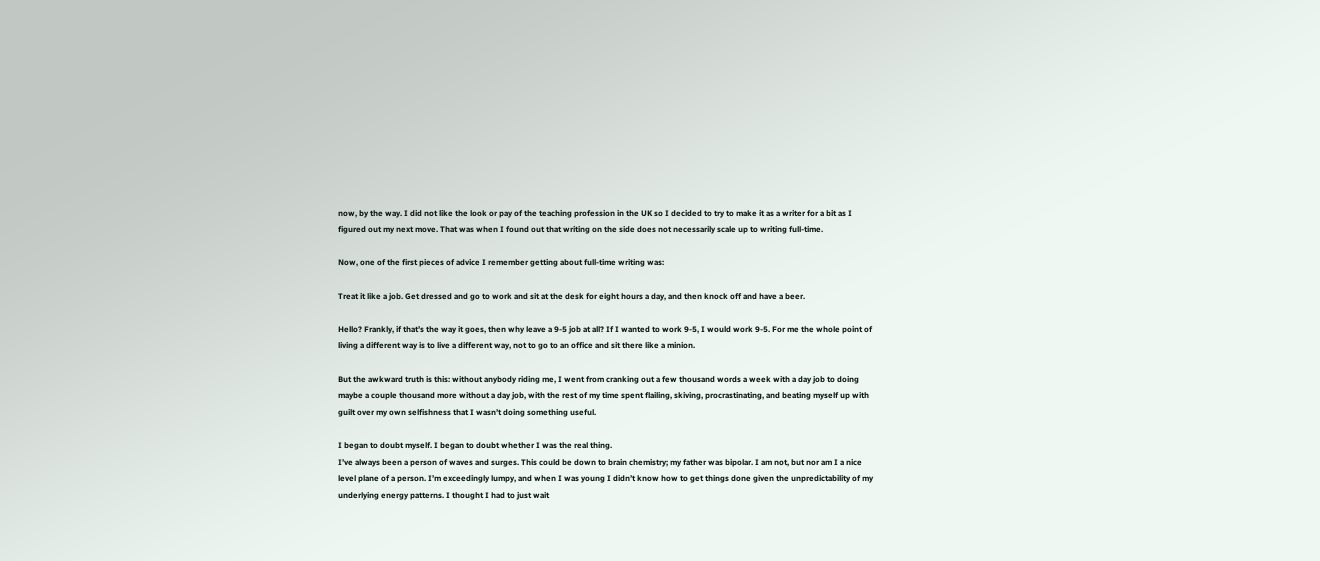now, by the way. I did not like the look or pay of the teaching profession in the UK so I decided to try to make it as a writer for a bit as I figured out my next move. That was when I found out that writing on the side does not necessarily scale up to writing full-time.

Now, one of the first pieces of advice I remember getting about full-time writing was:

Treat it like a job. Get dressed and go to work and sit at the desk for eight hours a day, and then knock off and have a beer.

Hello? Frankly, if that’s the way it goes, then why leave a 9-5 job at all? If I wanted to work 9-5, I would work 9-5. For me the whole point of living a different way is to live a different way, not to go to an office and sit there like a minion.

But the awkward truth is this: without anybody riding me, I went from cranking out a few thousand words a week with a day job to doing maybe a couple thousand more without a day job, with the rest of my time spent flailing, skiving, procrastinating, and beating myself up with guilt over my own selfishness that I wasn’t doing something useful.

I began to doubt myself. I began to doubt whether I was the real thing.
I’ve always been a person of waves and surges. This could be down to brain chemistry; my father was bipolar. I am not, but nor am I a nice level plane of a person. I’m exceedingly lumpy, and when I was young I didn’t know how to get things done given the unpredictability of my underlying energy patterns. I thought I had to just wait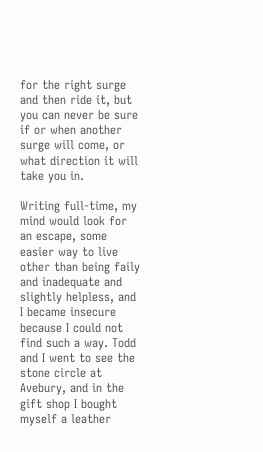for the right surge and then ride it, but you can never be sure if or when another surge will come, or what direction it will take you in.

Writing full-time, my mind would look for an escape, some easier way to live other than being faily and inadequate and slightly helpless, and I became insecure because I could not find such a way. Todd and I went to see the stone circle at Avebury, and in the gift shop I bought myself a leather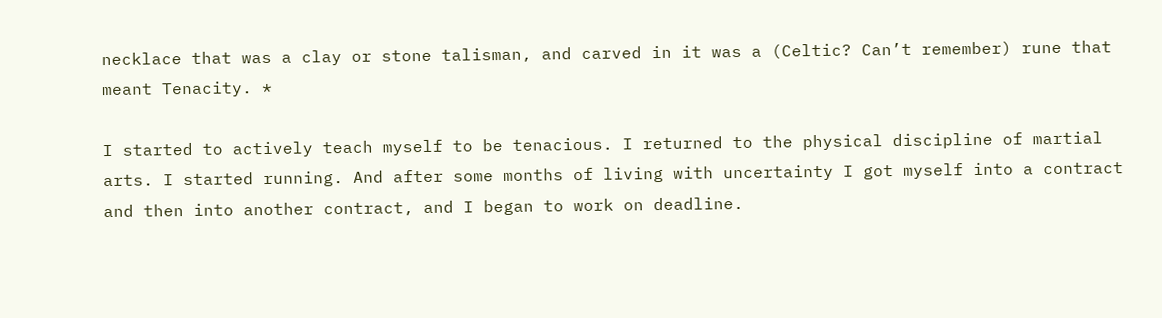necklace that was a clay or stone talisman, and carved in it was a (Celtic? Can’t remember) rune that meant Tenacity. *

I started to actively teach myself to be tenacious. I returned to the physical discipline of martial arts. I started running. And after some months of living with uncertainty I got myself into a contract and then into another contract, and I began to work on deadline.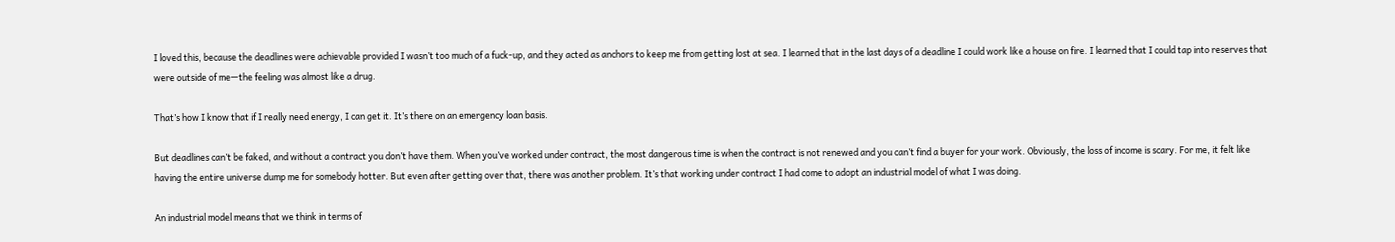I loved this, because the deadlines were achievable provided I wasn’t too much of a fuck-up, and they acted as anchors to keep me from getting lost at sea. I learned that in the last days of a deadline I could work like a house on fire. I learned that I could tap into reserves that were outside of me—the feeling was almost like a drug.

That’s how I know that if I really need energy, I can get it. It’s there on an emergency loan basis.

But deadlines can’t be faked, and without a contract you don’t have them. When you’ve worked under contract, the most dangerous time is when the contract is not renewed and you can’t find a buyer for your work. Obviously, the loss of income is scary. For me, it felt like having the entire universe dump me for somebody hotter. But even after getting over that, there was another problem. It’s that working under contract I had come to adopt an industrial model of what I was doing.

An industrial model means that we think in terms of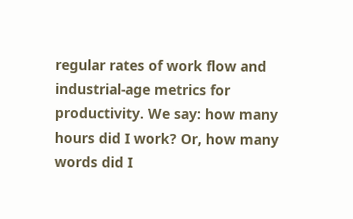regular rates of work flow and industrial-age metrics for productivity. We say: how many hours did I work? Or, how many words did I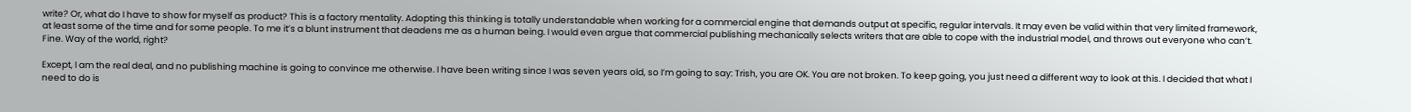write? Or, what do I have to show for myself as product? This is a factory mentality. Adopting this thinking is totally understandable when working for a commercial engine that demands output at specific, regular intervals. It may even be valid within that very limited framework, at least some of the time and for some people. To me it’s a blunt instrument that deadens me as a human being. I would even argue that commercial publishing mechanically selects writers that are able to cope with the industrial model, and throws out everyone who can’t. Fine. Way of the world, right?

Except, I am the real deal, and no publishing machine is going to convince me otherwise. I have been writing since I was seven years old, so I’m going to say: Trish, you are OK. You are not broken. To keep going, you just need a different way to look at this. I decided that what I need to do is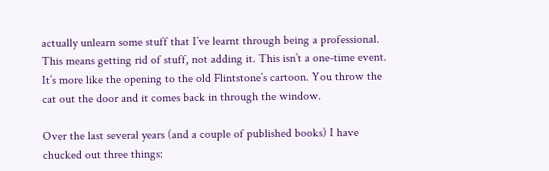actually unlearn some stuff that I’ve learnt through being a professional. This means getting rid of stuff, not adding it. This isn’t a one-time event. It’s more like the opening to the old Flintstone’s cartoon. You throw the cat out the door and it comes back in through the window.

Over the last several years (and a couple of published books) I have chucked out three things: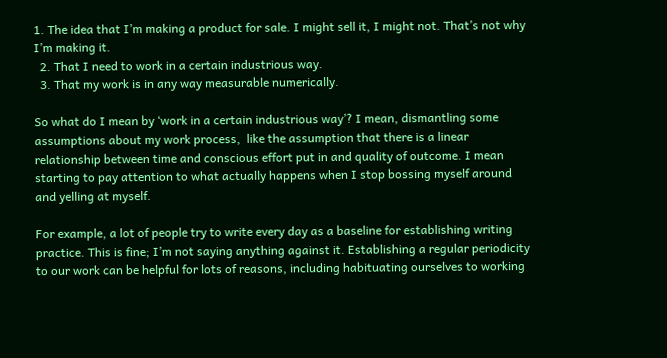1. The idea that I’m making a product for sale. I might sell it, I might not. That’s not why I’m making it.
  2. That I need to work in a certain industrious way.
  3. That my work is in any way measurable numerically.

So what do I mean by ‘work in a certain industrious way’? I mean, dismantling some assumptions about my work process,  like the assumption that there is a linear relationship between time and conscious effort put in and quality of outcome. I mean starting to pay attention to what actually happens when I stop bossing myself around and yelling at myself.

For example, a lot of people try to write every day as a baseline for establishing writing practice. This is fine; I’m not saying anything against it. Establishing a regular periodicity to our work can be helpful for lots of reasons, including habituating ourselves to working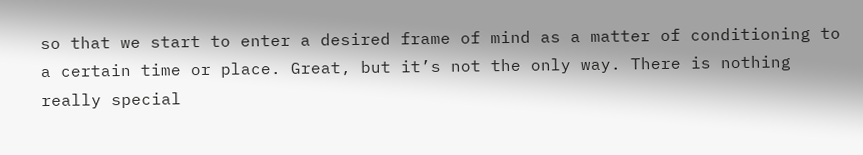so that we start to enter a desired frame of mind as a matter of conditioning to a certain time or place. Great, but it’s not the only way. There is nothing really special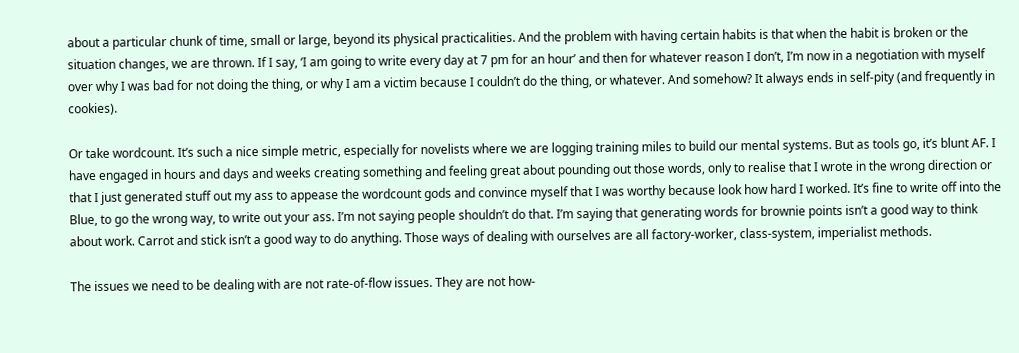about a particular chunk of time, small or large, beyond its physical practicalities. And the problem with having certain habits is that when the habit is broken or the situation changes, we are thrown. If I say, ‘I am going to write every day at 7 pm for an hour’ and then for whatever reason I don’t, I’m now in a negotiation with myself over why I was bad for not doing the thing, or why I am a victim because I couldn’t do the thing, or whatever. And somehow? It always ends in self-pity (and frequently in cookies).

Or take wordcount. It’s such a nice simple metric, especially for novelists where we are logging training miles to build our mental systems. But as tools go, it’s blunt AF. I have engaged in hours and days and weeks creating something and feeling great about pounding out those words, only to realise that I wrote in the wrong direction or that I just generated stuff out my ass to appease the wordcount gods and convince myself that I was worthy because look how hard I worked. It’s fine to write off into the Blue, to go the wrong way, to write out your ass. I’m not saying people shouldn’t do that. I’m saying that generating words for brownie points isn’t a good way to think about work. Carrot and stick isn’t a good way to do anything. Those ways of dealing with ourselves are all factory-worker, class-system, imperialist methods.

The issues we need to be dealing with are not rate-of-flow issues. They are not how-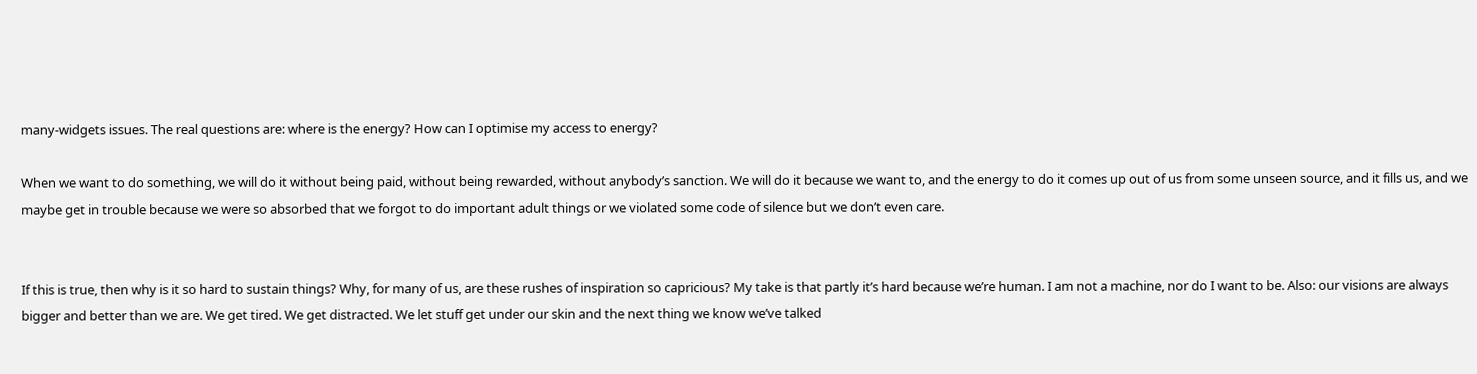many-widgets issues. The real questions are: where is the energy? How can I optimise my access to energy?

When we want to do something, we will do it without being paid, without being rewarded, without anybody’s sanction. We will do it because we want to, and the energy to do it comes up out of us from some unseen source, and it fills us, and we maybe get in trouble because we were so absorbed that we forgot to do important adult things or we violated some code of silence but we don’t even care.


If this is true, then why is it so hard to sustain things? Why, for many of us, are these rushes of inspiration so capricious? My take is that partly it’s hard because we’re human. I am not a machine, nor do I want to be. Also: our visions are always bigger and better than we are. We get tired. We get distracted. We let stuff get under our skin and the next thing we know we’ve talked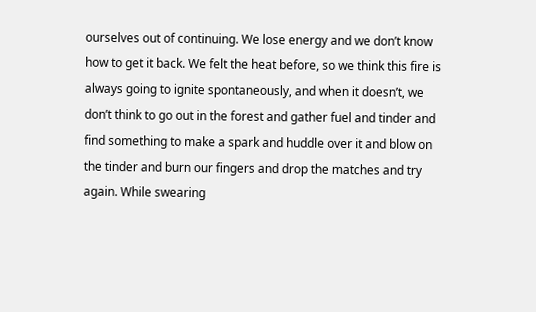ourselves out of continuing. We lose energy and we don’t know how to get it back. We felt the heat before, so we think this fire is  always going to ignite spontaneously, and when it doesn’t, we don’t think to go out in the forest and gather fuel and tinder and find something to make a spark and huddle over it and blow on the tinder and burn our fingers and drop the matches and try again. While swearing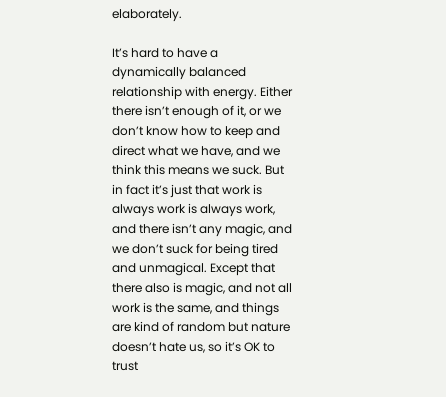elaborately.

It’s hard to have a dynamically balanced relationship with energy. Either there isn’t enough of it, or we don’t know how to keep and direct what we have, and we think this means we suck. But in fact it’s just that work is always work is always work, and there isn’t any magic, and we don’t suck for being tired and unmagical. Except that there also is magic, and not all work is the same, and things are kind of random but nature doesn’t hate us, so it’s OK to trust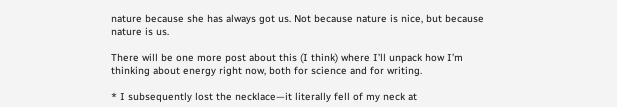nature because she has always got us. Not because nature is nice, but because nature is us.

There will be one more post about this (I think) where I’ll unpack how I’m thinking about energy right now, both for science and for writing.

* I subsequently lost the necklace—it literally fell of my neck at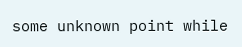some unknown point while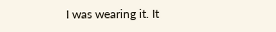I was wearing it. It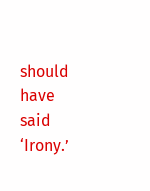should have said ‘Irony.’